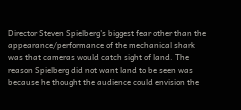Director Steven Spielberg's biggest fear other than the appearance/performance of the mechanical shark was that cameras would catch sight of land. The reason Spielberg did not want land to be seen was because he thought the audience could envision the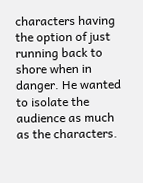characters having the option of just running back to shore when in danger. He wanted to isolate the audience as much as the characters.